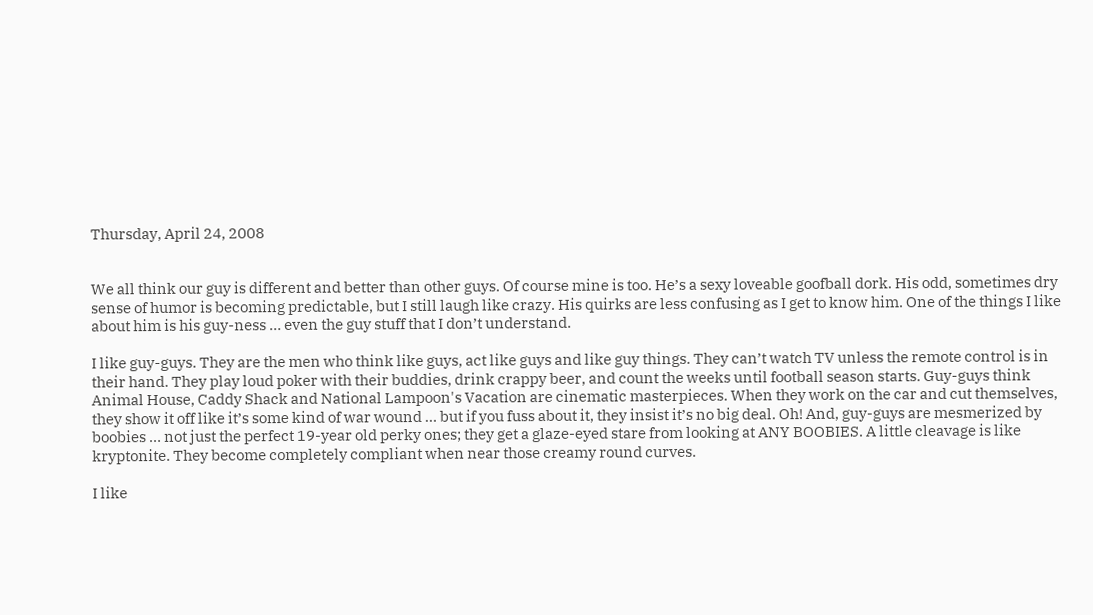Thursday, April 24, 2008


We all think our guy is different and better than other guys. Of course mine is too. He’s a sexy loveable goofball dork. His odd, sometimes dry sense of humor is becoming predictable, but I still laugh like crazy. His quirks are less confusing as I get to know him. One of the things I like about him is his guy-ness … even the guy stuff that I don’t understand.

I like guy-guys. They are the men who think like guys, act like guys and like guy things. They can’t watch TV unless the remote control is in their hand. They play loud poker with their buddies, drink crappy beer, and count the weeks until football season starts. Guy-guys think Animal House, Caddy Shack and National Lampoon's Vacation are cinematic masterpieces. When they work on the car and cut themselves, they show it off like it’s some kind of war wound … but if you fuss about it, they insist it’s no big deal. Oh! And, guy-guys are mesmerized by boobies … not just the perfect 19-year old perky ones; they get a glaze-eyed stare from looking at ANY BOOBIES. A little cleavage is like kryptonite. They become completely compliant when near those creamy round curves.

I like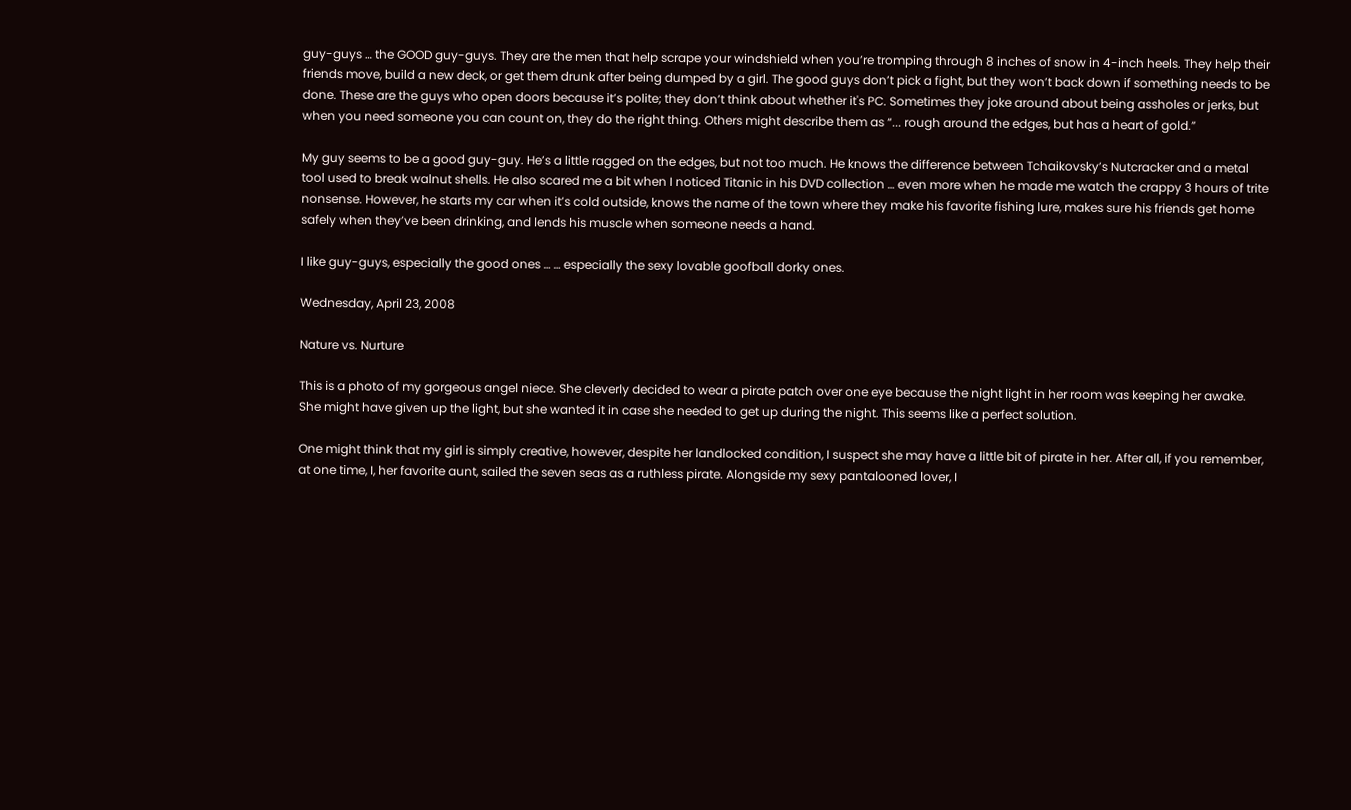guy-guys … the GOOD guy-guys. They are the men that help scrape your windshield when you’re tromping through 8 inches of snow in 4-inch heels. They help their friends move, build a new deck, or get them drunk after being dumped by a girl. The good guys don’t pick a fight, but they won’t back down if something needs to be done. These are the guys who open doors because it’s polite; they don’t think about whether it's PC. Sometimes they joke around about being assholes or jerks, but when you need someone you can count on, they do the right thing. Others might describe them as “... rough around the edges, but has a heart of gold.”

My guy seems to be a good guy-guy. He’s a little ragged on the edges, but not too much. He knows the difference between Tchaikovsky’s Nutcracker and a metal tool used to break walnut shells. He also scared me a bit when I noticed Titanic in his DVD collection … even more when he made me watch the crappy 3 hours of trite nonsense. However, he starts my car when it’s cold outside, knows the name of the town where they make his favorite fishing lure, makes sure his friends get home safely when they’ve been drinking, and lends his muscle when someone needs a hand.

I like guy-guys, especially the good ones … … especially the sexy lovable goofball dorky ones.

Wednesday, April 23, 2008

Nature vs. Nurture

This is a photo of my gorgeous angel niece. She cleverly decided to wear a pirate patch over one eye because the night light in her room was keeping her awake. She might have given up the light, but she wanted it in case she needed to get up during the night. This seems like a perfect solution.

One might think that my girl is simply creative, however, despite her landlocked condition, I suspect she may have a little bit of pirate in her. After all, if you remember, at one time, I, her favorite aunt, sailed the seven seas as a ruthless pirate. Alongside my sexy pantalooned lover, I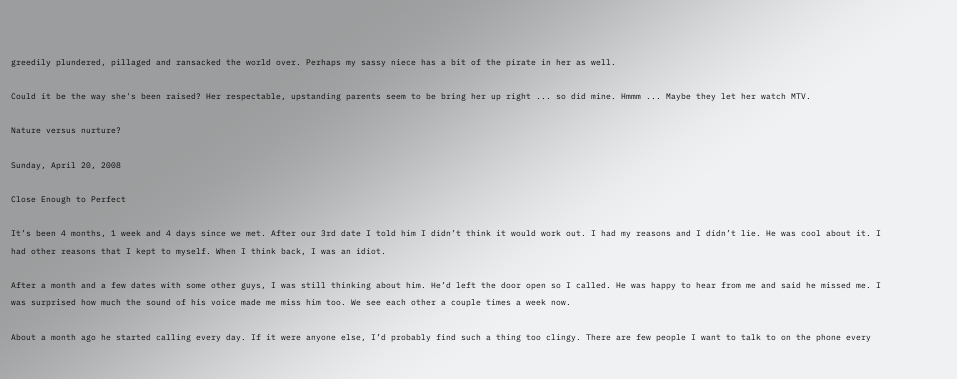greedily plundered, pillaged and ransacked the world over. Perhaps my sassy niece has a bit of the pirate in her as well.

Could it be the way she's been raised? Her respectable, upstanding parents seem to be bring her up right ... so did mine. Hmmm ... Maybe they let her watch MTV.

Nature versus nurture?

Sunday, April 20, 2008

Close Enough to Perfect

It’s been 4 months, 1 week and 4 days since we met. After our 3rd date I told him I didn’t think it would work out. I had my reasons and I didn’t lie. He was cool about it. I had other reasons that I kept to myself. When I think back, I was an idiot.

After a month and a few dates with some other guys, I was still thinking about him. He’d left the door open so I called. He was happy to hear from me and said he missed me. I was surprised how much the sound of his voice made me miss him too. We see each other a couple times a week now.

About a month ago he started calling every day. If it were anyone else, I’d probably find such a thing too clingy. There are few people I want to talk to on the phone every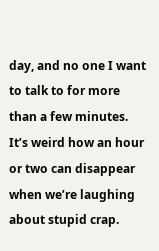day, and no one I want to talk to for more than a few minutes. It’s weird how an hour or two can disappear when we’re laughing about stupid crap.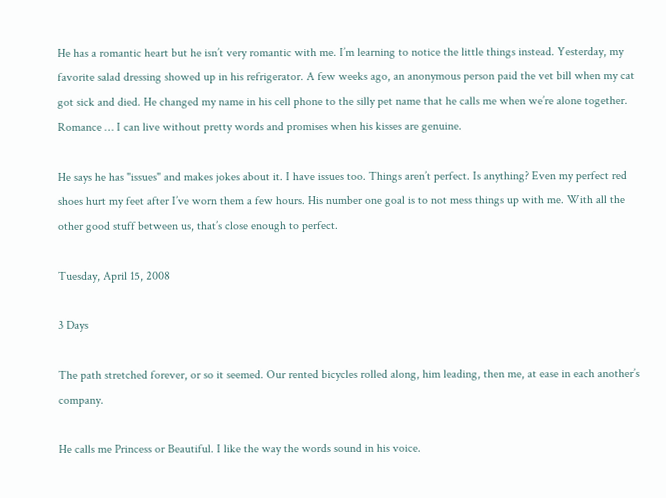He has a romantic heart but he isn’t very romantic with me. I’m learning to notice the little things instead. Yesterday, my favorite salad dressing showed up in his refrigerator. A few weeks ago, an anonymous person paid the vet bill when my cat got sick and died. He changed my name in his cell phone to the silly pet name that he calls me when we’re alone together. Romance … I can live without pretty words and promises when his kisses are genuine.

He says he has "issues" and makes jokes about it. I have issues too. Things aren’t perfect. Is anything? Even my perfect red shoes hurt my feet after I’ve worn them a few hours. His number one goal is to not mess things up with me. With all the other good stuff between us, that’s close enough to perfect.

Tuesday, April 15, 2008

3 Days

The path stretched forever, or so it seemed. Our rented bicycles rolled along, him leading, then me, at ease in each another’s company.

He calls me Princess or Beautiful. I like the way the words sound in his voice.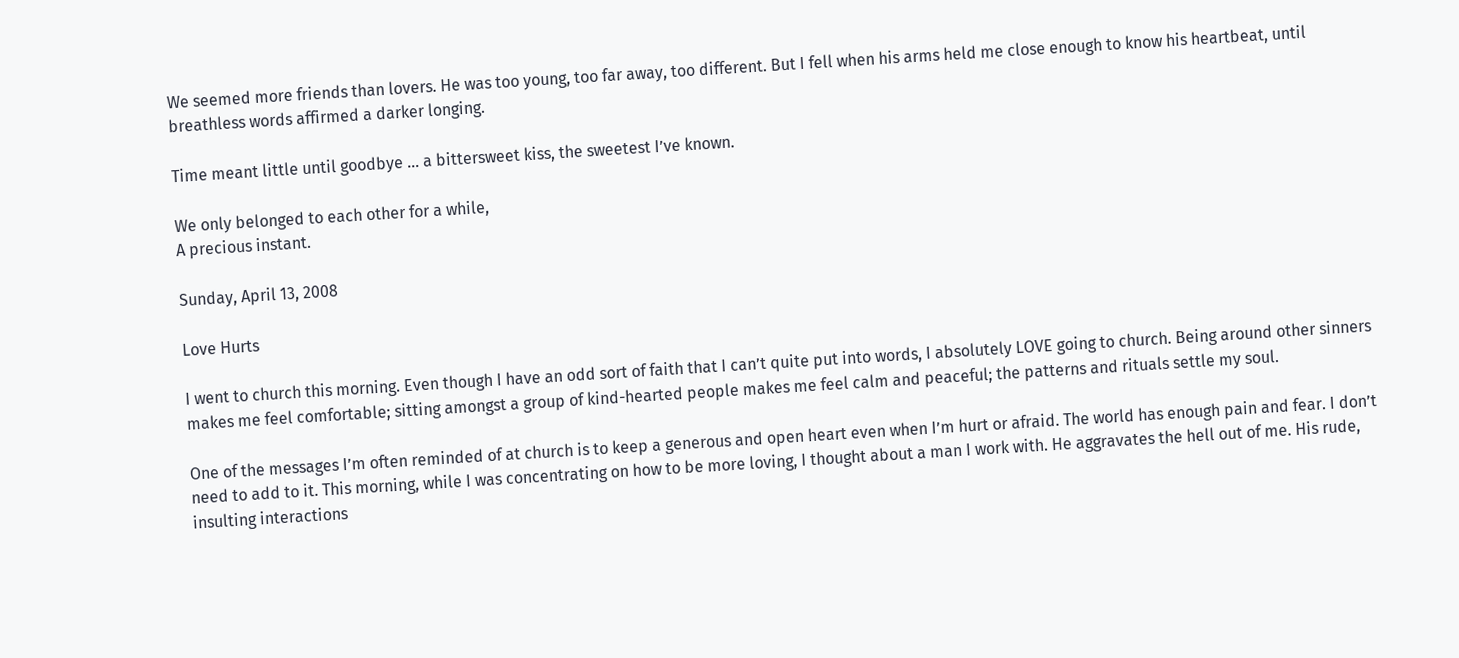We seemed more friends than lovers. He was too young, too far away, too different. But I fell when his arms held me close enough to know his heartbeat, until breathless words affirmed a darker longing.

Time meant little until goodbye … a bittersweet kiss, the sweetest I’ve known.

We only belonged to each other for a while,
A precious instant.

Sunday, April 13, 2008

Love Hurts

I went to church this morning. Even though I have an odd sort of faith that I can’t quite put into words, I absolutely LOVE going to church. Being around other sinners makes me feel comfortable; sitting amongst a group of kind-hearted people makes me feel calm and peaceful; the patterns and rituals settle my soul.

One of the messages I’m often reminded of at church is to keep a generous and open heart even when I’m hurt or afraid. The world has enough pain and fear. I don’t need to add to it. This morning, while I was concentrating on how to be more loving, I thought about a man I work with. He aggravates the hell out of me. His rude, insulting interactions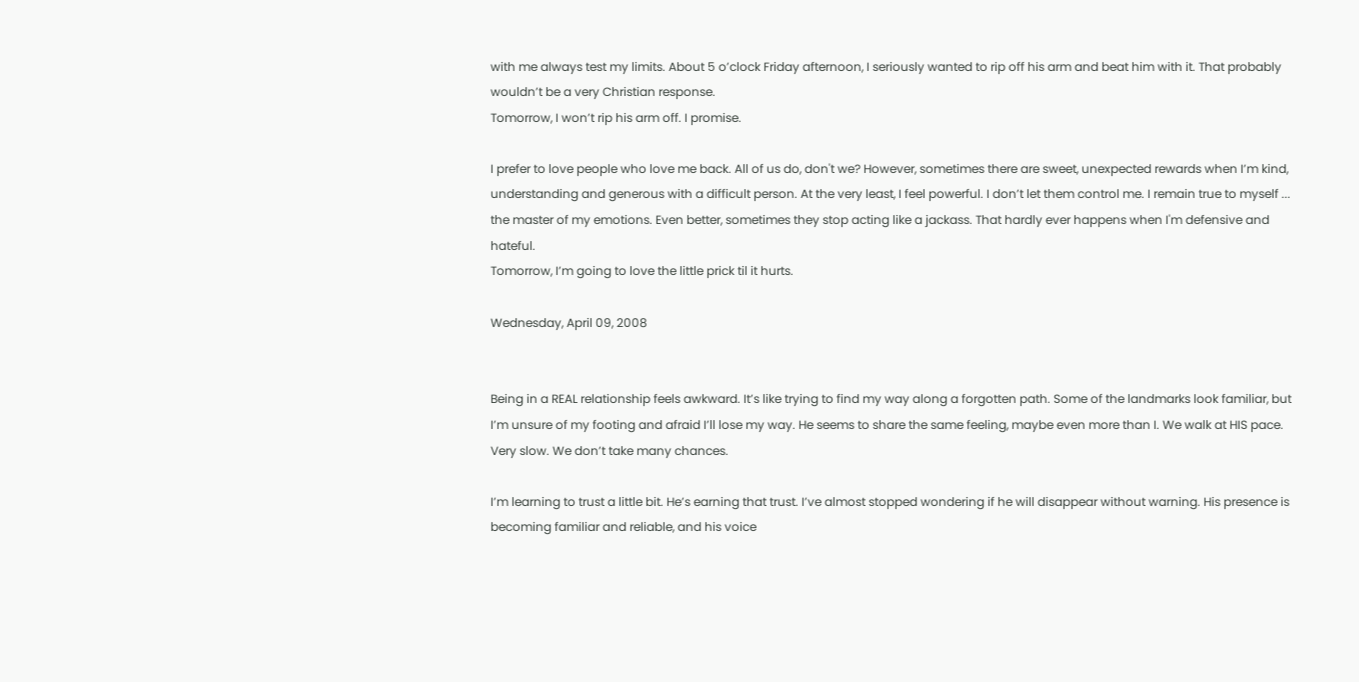with me always test my limits. About 5 o’clock Friday afternoon, I seriously wanted to rip off his arm and beat him with it. That probably wouldn’t be a very Christian response.
Tomorrow, I won’t rip his arm off. I promise.

I prefer to love people who love me back. All of us do, don't we? However, sometimes there are sweet, unexpected rewards when I’m kind, understanding and generous with a difficult person. At the very least, I feel powerful. I don’t let them control me. I remain true to myself ... the master of my emotions. Even better, sometimes they stop acting like a jackass. That hardly ever happens when I'm defensive and hateful.
Tomorrow, I’m going to love the little prick til it hurts.

Wednesday, April 09, 2008


Being in a REAL relationship feels awkward. It’s like trying to find my way along a forgotten path. Some of the landmarks look familiar, but I’m unsure of my footing and afraid I’ll lose my way. He seems to share the same feeling, maybe even more than I. We walk at HIS pace. Very slow. We don’t take many chances.

I’m learning to trust a little bit. He’s earning that trust. I’ve almost stopped wondering if he will disappear without warning. His presence is becoming familiar and reliable, and his voice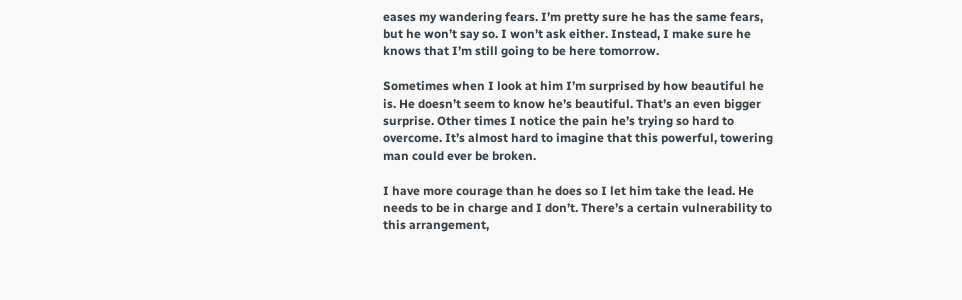eases my wandering fears. I’m pretty sure he has the same fears, but he won’t say so. I won’t ask either. Instead, I make sure he knows that I’m still going to be here tomorrow.

Sometimes when I look at him I’m surprised by how beautiful he is. He doesn’t seem to know he’s beautiful. That’s an even bigger surprise. Other times I notice the pain he’s trying so hard to overcome. It’s almost hard to imagine that this powerful, towering man could ever be broken.

I have more courage than he does so I let him take the lead. He needs to be in charge and I don’t. There’s a certain vulnerability to this arrangement,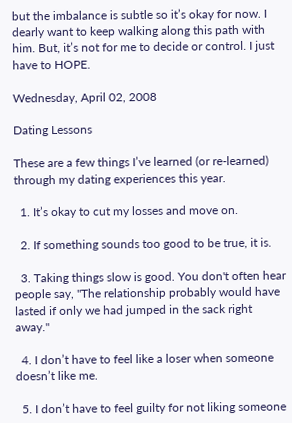but the imbalance is subtle so it’s okay for now. I dearly want to keep walking along this path with him. But, it’s not for me to decide or control. I just have to HOPE.

Wednesday, April 02, 2008

Dating Lessons

These are a few things I’ve learned (or re-learned) through my dating experiences this year.

  1. It’s okay to cut my losses and move on.

  2. If something sounds too good to be true, it is.

  3. Taking things slow is good. You don't often hear people say, "The relationship probably would have lasted if only we had jumped in the sack right away."

  4. I don’t have to feel like a loser when someone doesn’t like me.

  5. I don’t have to feel guilty for not liking someone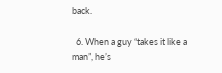back.

  6. When a guy “takes it like a man”, he’s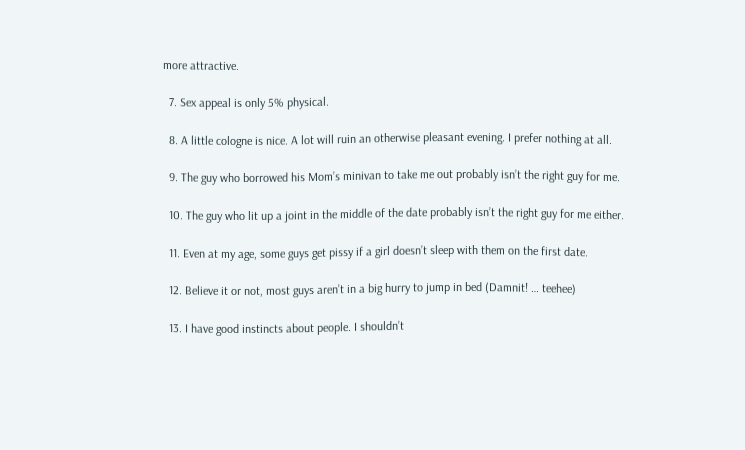more attractive.

  7. Sex appeal is only 5% physical.

  8. A little cologne is nice. A lot will ruin an otherwise pleasant evening. I prefer nothing at all.

  9. The guy who borrowed his Mom’s minivan to take me out probably isn’t the right guy for me.

  10. The guy who lit up a joint in the middle of the date probably isn’t the right guy for me either.

  11. Even at my age, some guys get pissy if a girl doesn’t sleep with them on the first date.

  12. Believe it or not, most guys aren’t in a big hurry to jump in bed (Damnit! … teehee)

  13. I have good instincts about people. I shouldn’t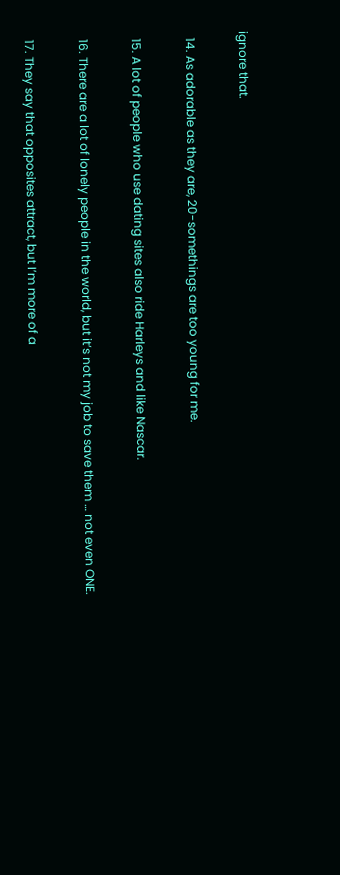ignore that.

  14. As adorable as they are, 20-somethings are too young for me.

  15. A lot of people who use dating sites also ride Harleys and like Nascar.

  16. There are a lot of lonely people in the world, but it’s not my job to save them … not even ONE.

  17. They say that opposites attract, but I’m more of a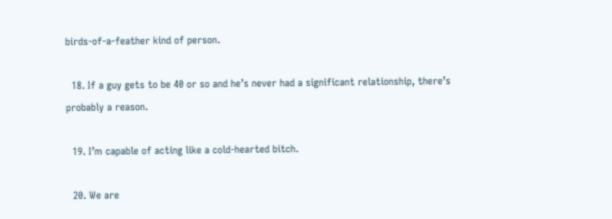birds-of-a-feather kind of person.

  18. If a guy gets to be 40 or so and he’s never had a significant relationship, there’s probably a reason.

  19. I’m capable of acting like a cold-hearted bitch.

  20. We are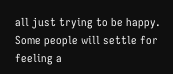all just trying to be happy. Some people will settle for feeling a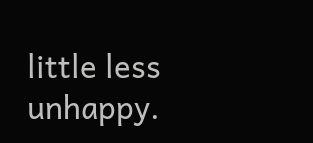little less unhappy.